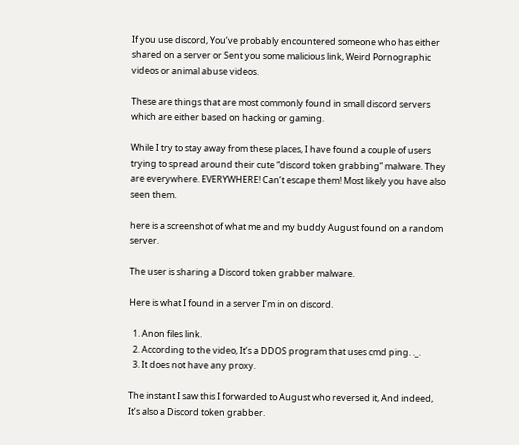If you use discord, You’ve probably encountered someone who has either shared on a server or Sent you some malicious link, Weird Pornographic videos or animal abuse videos.

These are things that are most commonly found in small discord servers which are either based on hacking or gaming.

While I try to stay away from these places, I have found a couple of users trying to spread around their cute “discord token grabbing” malware. They are everywhere. EVERYWHERE! Can’t escape them! Most likely you have also seen them.

here is a screenshot of what me and my buddy August found on a random server.

The user is sharing a Discord token grabber malware.

Here is what I found in a server I’m in on discord.

  1. Anon files link.
  2. According to the video, It’s a DDOS program that uses cmd ping. ._.
  3. It does not have any proxy.

The instant I saw this I forwarded to August who reversed it, And indeed, It’s also a Discord token grabber.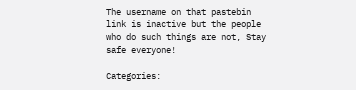The username on that pastebin link is inactive but the people who do such things are not, Stay safe everyone!

Categories: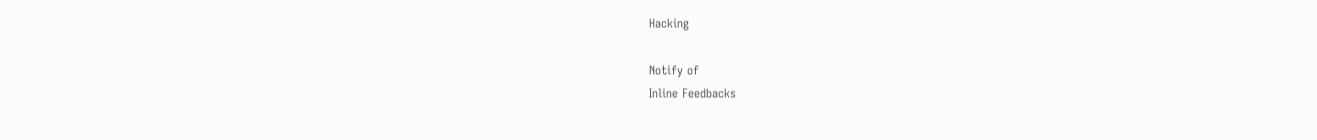Hacking

Notify of
Inline Feedbacks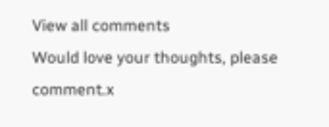View all comments
Would love your thoughts, please comment.x